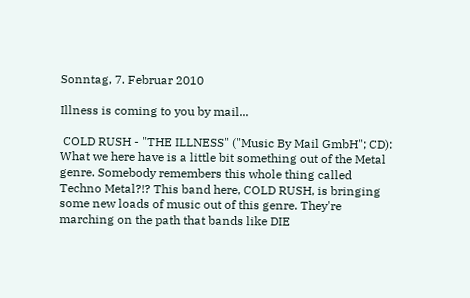Sonntag, 7. Februar 2010

Illness is coming to you by mail...

 COLD RUSH - "THE ILLNESS" ("Music By Mail GmbH"; CD):
What we here have is a little bit something out of the Metal genre. Somebody remembers this whole thing called Techno Metal?!? This band here, COLD RUSH, is bringing some new loads of music out of this genre. They're marching on the path that bands like DIE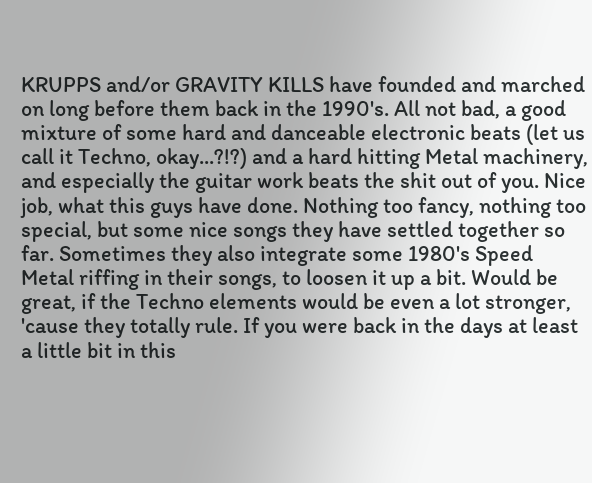KRUPPS and/or GRAVITY KILLS have founded and marched on long before them back in the 1990's. All not bad, a good mixture of some hard and danceable electronic beats (let us call it Techno, okay...?!?) and a hard hitting Metal machinery, and especially the guitar work beats the shit out of you. Nice job, what this guys have done. Nothing too fancy, nothing too special, but some nice songs they have settled together so far. Sometimes they also integrate some 1980's Speed Metal riffing in their songs, to loosen it up a bit. Would be great, if the Techno elements would be even a lot stronger, 'cause they totally rule. If you were back in the days at least a little bit in this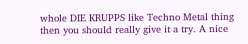whole DIE KRUPPS like Techno Metal thing then you should really give it a try. A nice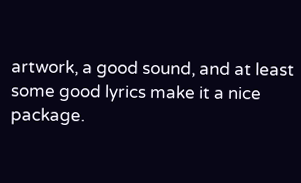artwork, a good sound, and at least some good lyrics make it a nice package.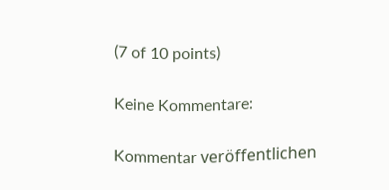(7 of 10 points)

Keine Kommentare:

Kommentar veröffentlichen